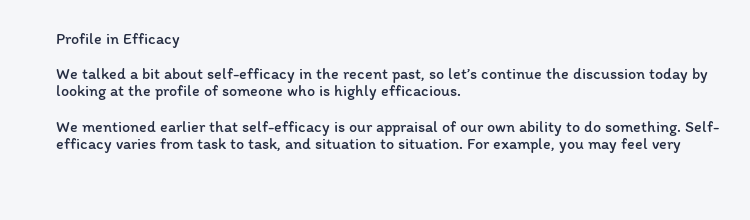Profile in Efficacy

We talked a bit about self-efficacy in the recent past, so let’s continue the discussion today by looking at the profile of someone who is highly efficacious.

We mentioned earlier that self-efficacy is our appraisal of our own ability to do something. Self-efficacy varies from task to task, and situation to situation. For example, you may feel very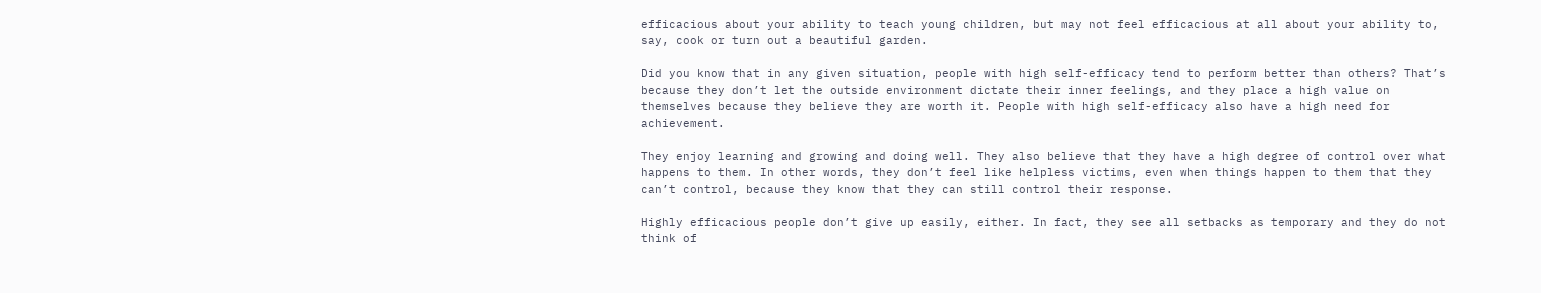efficacious about your ability to teach young children, but may not feel efficacious at all about your ability to, say, cook or turn out a beautiful garden.

Did you know that in any given situation, people with high self-efficacy tend to perform better than others? That’s because they don’t let the outside environment dictate their inner feelings, and they place a high value on themselves because they believe they are worth it. People with high self-efficacy also have a high need for achievement.

They enjoy learning and growing and doing well. They also believe that they have a high degree of control over what happens to them. In other words, they don’t feel like helpless victims, even when things happen to them that they can’t control, because they know that they can still control their response.

Highly efficacious people don’t give up easily, either. In fact, they see all setbacks as temporary and they do not think of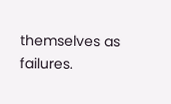themselves as failures.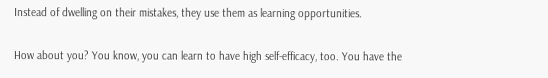Instead of dwelling on their mistakes, they use them as learning opportunities.

How about you? You know, you can learn to have high self-efficacy, too. You have the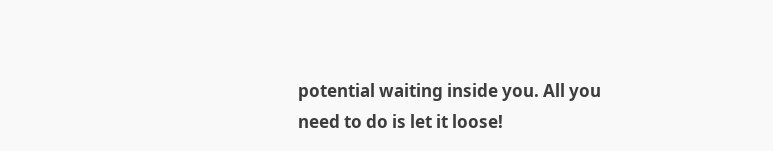potential waiting inside you. All you need to do is let it loose!